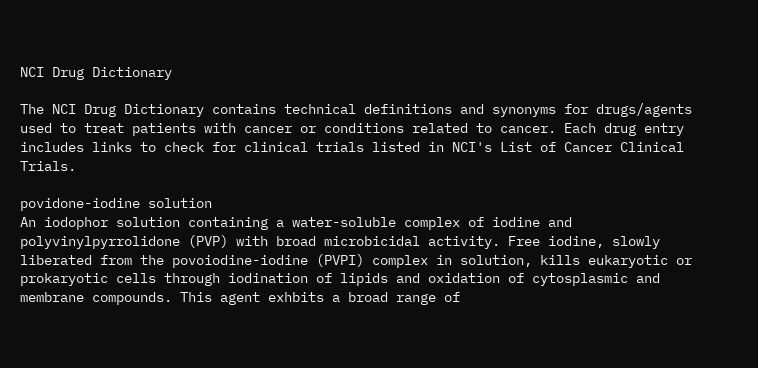NCI Drug Dictionary

The NCI Drug Dictionary contains technical definitions and synonyms for drugs/agents used to treat patients with cancer or conditions related to cancer. Each drug entry includes links to check for clinical trials listed in NCI's List of Cancer Clinical Trials.

povidone-iodine solution
An iodophor solution containing a water-soluble complex of iodine and polyvinylpyrrolidone (PVP) with broad microbicidal activity. Free iodine, slowly liberated from the povoiodine-iodine (PVPI) complex in solution, kills eukaryotic or prokaryotic cells through iodination of lipids and oxidation of cytosplasmic and membrane compounds. This agent exhbits a broad range of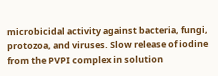microbicidal activity against bacteria, fungi, protozoa, and viruses. Slow release of iodine from the PVPI complex in solution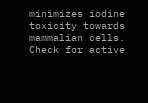minimizes iodine toxicity towards mammalian cells. Check for active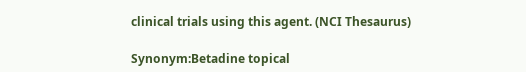clinical trials using this agent. (NCI Thesaurus)

Synonym:Betadine topical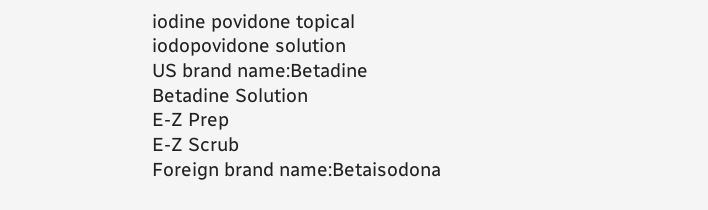iodine povidone topical
iodopovidone solution
US brand name:Betadine
Betadine Solution
E-Z Prep
E-Z Scrub
Foreign brand name:Betaisodona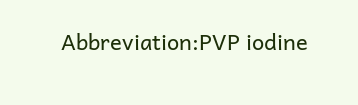Abbreviation:PVP iodine